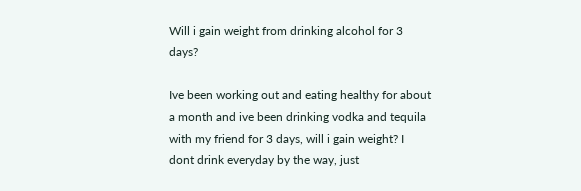Will i gain weight from drinking alcohol for 3 days?

Ive been working out and eating healthy for about a month and ive been drinking vodka and tequila with my friend for 3 days, will i gain weight? I dont drink everyday by the way, just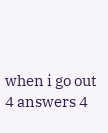when i go out
4 answers 4